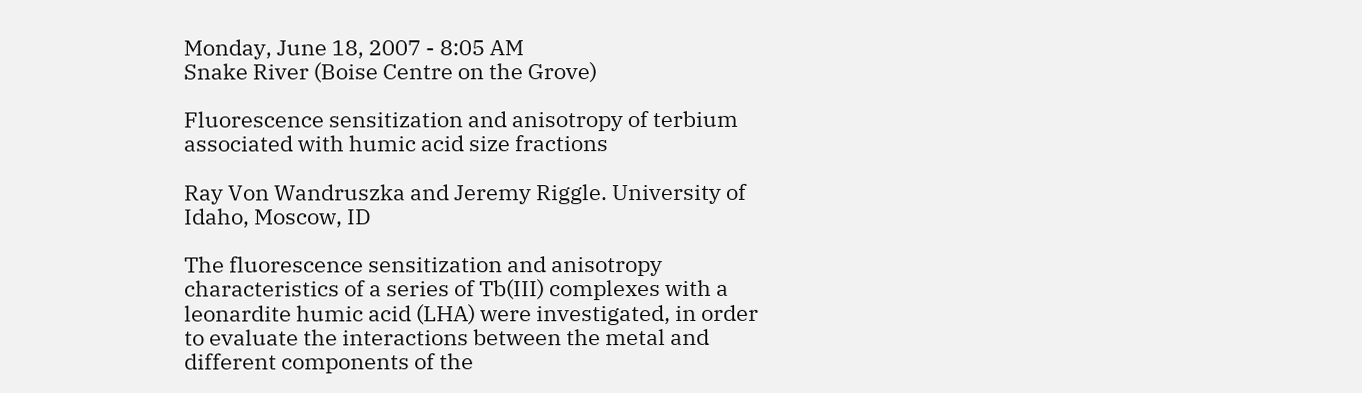Monday, June 18, 2007 - 8:05 AM
Snake River (Boise Centre on the Grove)

Fluorescence sensitization and anisotropy of terbium associated with humic acid size fractions

Ray Von Wandruszka and Jeremy Riggle. University of Idaho, Moscow, ID

The fluorescence sensitization and anisotropy characteristics of a series of Tb(III) complexes with a leonardite humic acid (LHA) were investigated, in order to evaluate the interactions between the metal and different components of the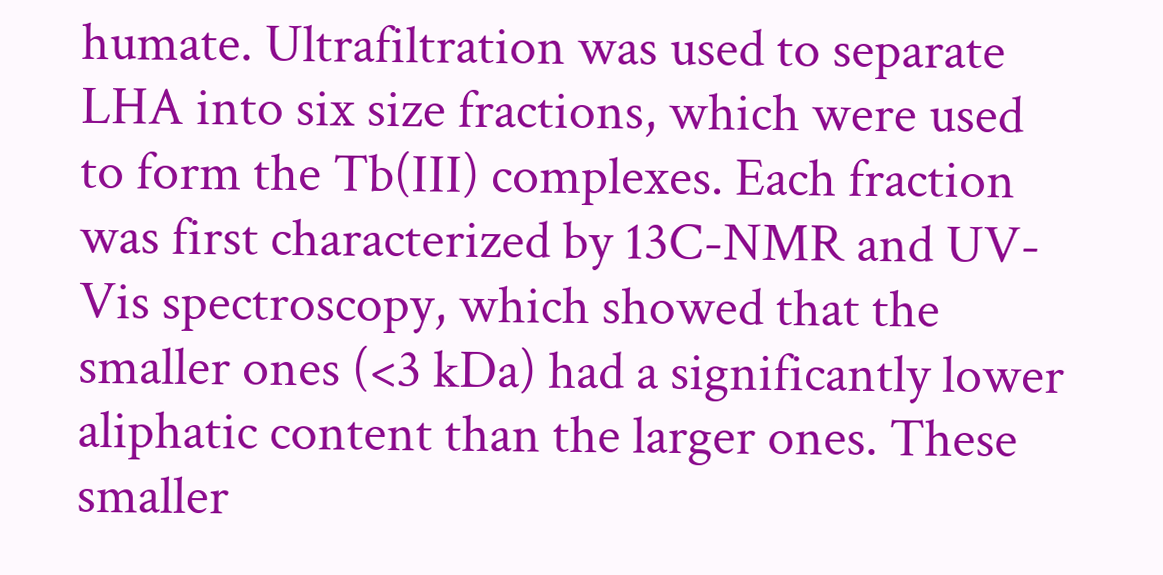humate. Ultrafiltration was used to separate LHA into six size fractions, which were used to form the Tb(III) complexes. Each fraction was first characterized by 13C-NMR and UV-Vis spectroscopy, which showed that the smaller ones (<3 kDa) had a significantly lower aliphatic content than the larger ones. These smaller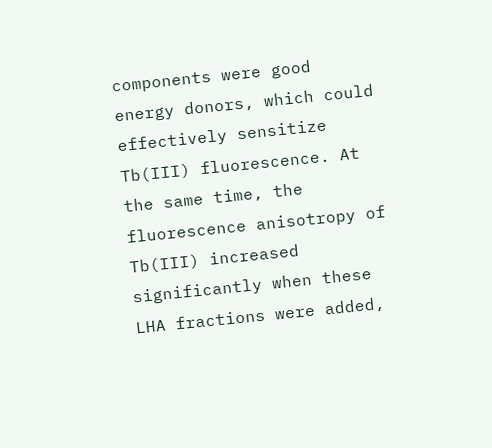components were good energy donors, which could effectively sensitize Tb(III) fluorescence. At the same time, the fluorescence anisotropy of Tb(III) increased significantly when these LHA fractions were added,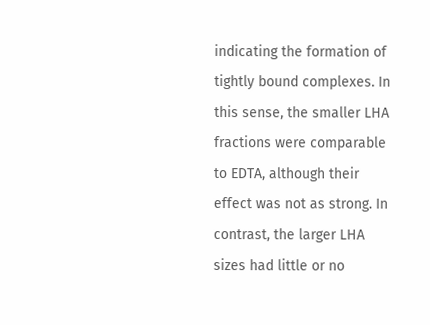indicating the formation of tightly bound complexes. In this sense, the smaller LHA fractions were comparable to EDTA, although their effect was not as strong. In contrast, the larger LHA sizes had little or no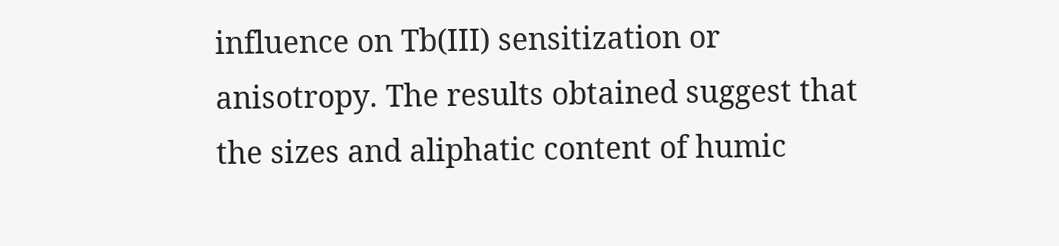influence on Tb(III) sensitization or anisotropy. The results obtained suggest that the sizes and aliphatic content of humic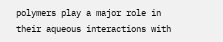polymers play a major role in their aqueous interactions with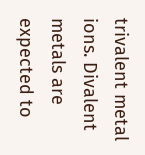trivalent metal ions. Divalent metals are expected to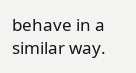behave in a similar way.